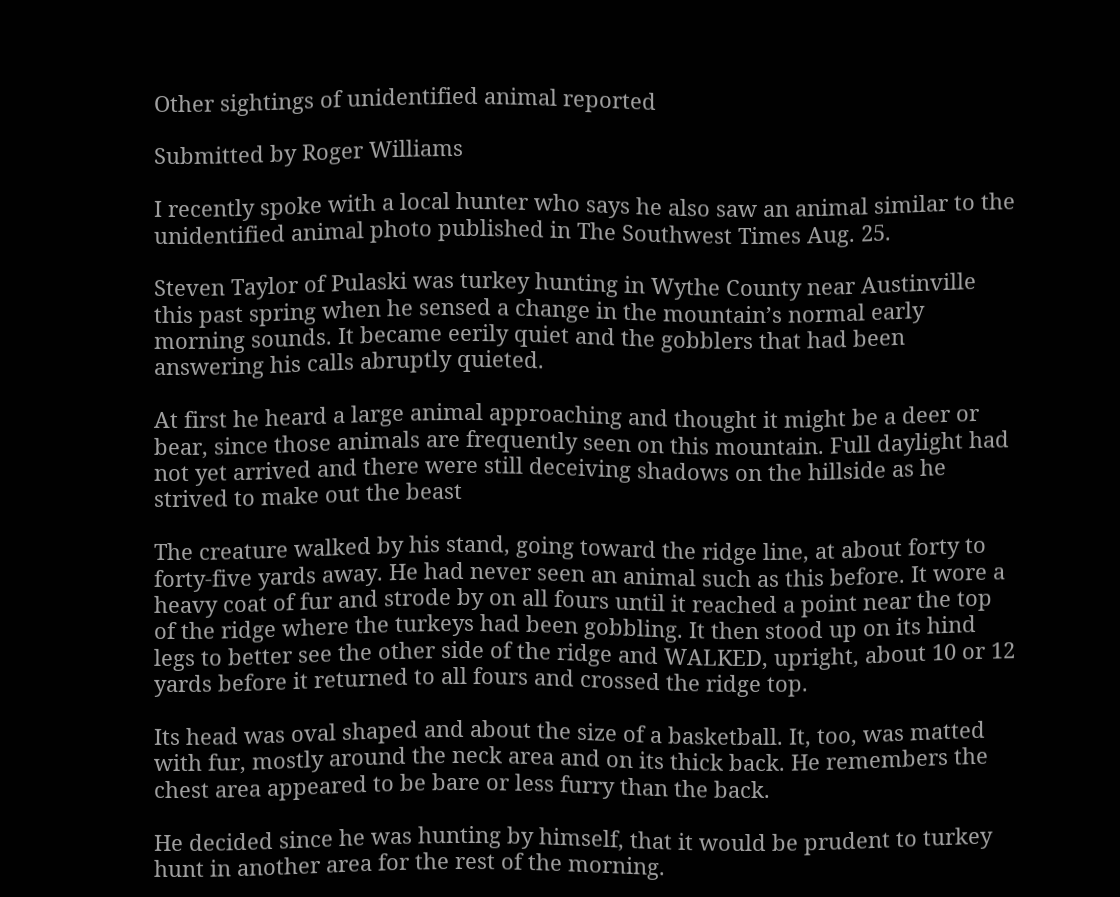Other sightings of unidentified animal reported

Submitted by Roger Williams

I recently spoke with a local hunter who says he also saw an animal similar to the unidentified animal photo published in The Southwest Times Aug. 25.

Steven Taylor of Pulaski was turkey hunting in Wythe County near Austinville this past spring when he sensed a change in the mountain’s normal early morning sounds. It became eerily quiet and the gobblers that had been answering his calls abruptly quieted.

At first he heard a large animal approaching and thought it might be a deer or bear, since those animals are frequently seen on this mountain. Full daylight had not yet arrived and there were still deceiving shadows on the hillside as he strived to make out the beast

The creature walked by his stand, going toward the ridge line, at about forty to forty-five yards away. He had never seen an animal such as this before. It wore a heavy coat of fur and strode by on all fours until it reached a point near the top of the ridge where the turkeys had been gobbling. It then stood up on its hind legs to better see the other side of the ridge and WALKED, upright, about 10 or 12 yards before it returned to all fours and crossed the ridge top.

Its head was oval shaped and about the size of a basketball. It, too, was matted with fur, mostly around the neck area and on its thick back. He remembers the chest area appeared to be bare or less furry than the back.

He decided since he was hunting by himself, that it would be prudent to turkey hunt in another area for the rest of the morning.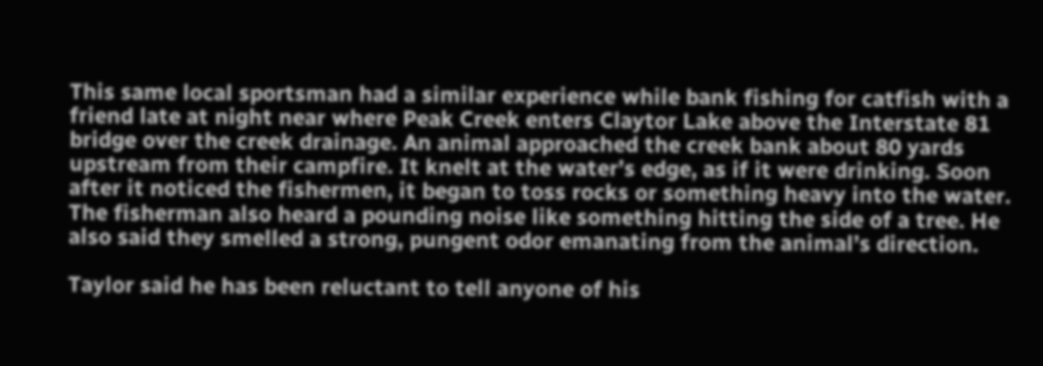This same local sportsman had a similar experience while bank fishing for catfish with a friend late at night near where Peak Creek enters Claytor Lake above the Interstate 81 bridge over the creek drainage. An animal approached the creek bank about 80 yards upstream from their campfire. It knelt at the water’s edge, as if it were drinking. Soon after it noticed the fishermen, it began to toss rocks or something heavy into the water. The fisherman also heard a pounding noise like something hitting the side of a tree. He also said they smelled a strong, pungent odor emanating from the animal’s direction.

Taylor said he has been reluctant to tell anyone of his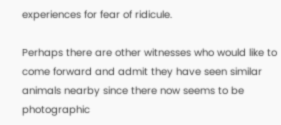experiences for fear of ridicule.

Perhaps there are other witnesses who would like to come forward and admit they have seen similar animals nearby since there now seems to be photographic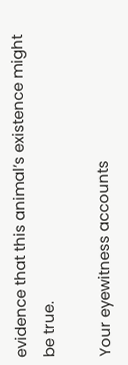evidence that this animal’s existence might be true.

Your eyewitness accounts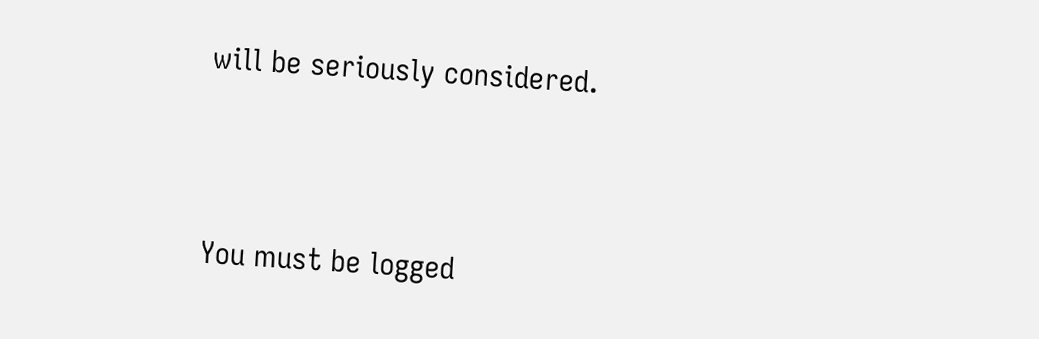will be seriously considered.




You must be logged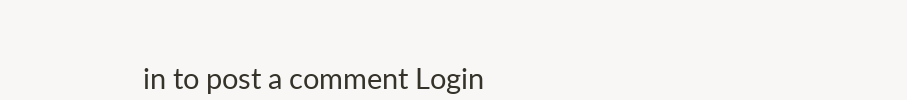in to post a comment Login